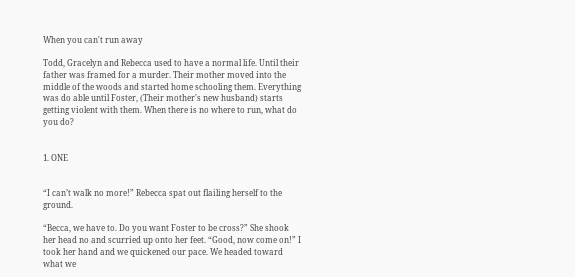When you can't run away

Todd, Gracelyn and Rebecca used to have a normal life. Until their father was framed for a murder. Their mother moved into the middle of the woods and started home schooling them. Everything was do able until Foster, (Their mother's new husband) starts getting violent with them. When there is no where to run, what do you do?


1. ONE


“I can’t walk no more!” Rebecca spat out flailing herself to the ground.

“Becca, we have to. Do you want Foster to be cross?” She shook her head no and scurried up onto her feet. “Good, now come on!” I took her hand and we quickened our pace. We headed toward what we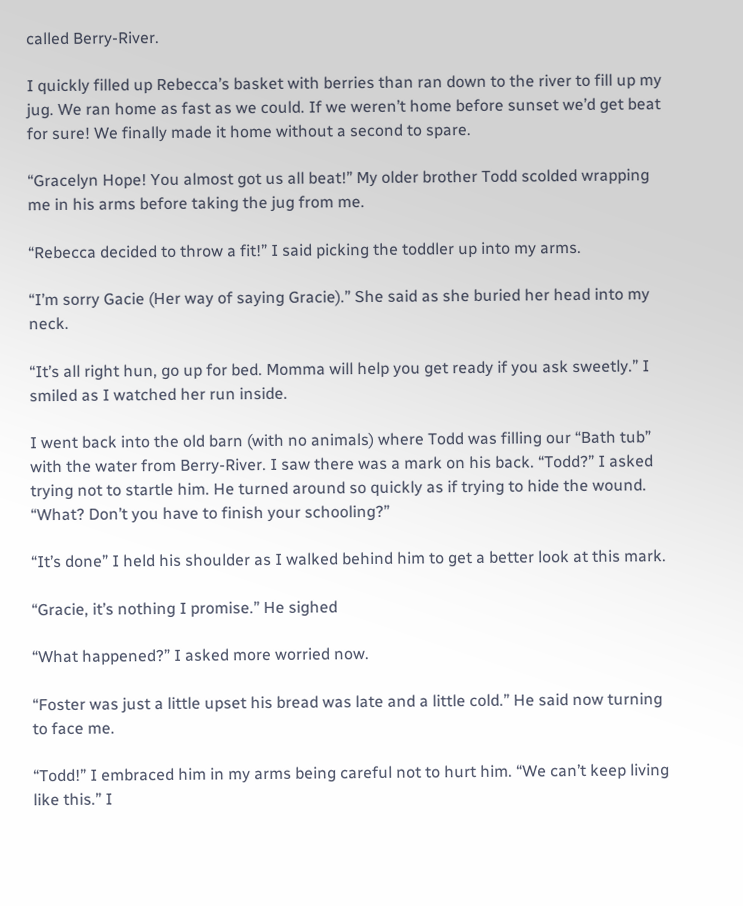called Berry-River.

I quickly filled up Rebecca’s basket with berries than ran down to the river to fill up my jug. We ran home as fast as we could. If we weren’t home before sunset we’d get beat for sure! We finally made it home without a second to spare.

“Gracelyn Hope! You almost got us all beat!” My older brother Todd scolded wrapping me in his arms before taking the jug from me.

“Rebecca decided to throw a fit!” I said picking the toddler up into my arms.

“I’m sorry Gacie (Her way of saying Gracie).” She said as she buried her head into my neck.

“It’s all right hun, go up for bed. Momma will help you get ready if you ask sweetly.” I smiled as I watched her run inside.

I went back into the old barn (with no animals) where Todd was filling our “Bath tub” with the water from Berry-River. I saw there was a mark on his back. “Todd?” I asked trying not to startle him. He turned around so quickly as if trying to hide the wound.
“What? Don’t you have to finish your schooling?”

“It’s done” I held his shoulder as I walked behind him to get a better look at this mark.

“Gracie, it’s nothing I promise.” He sighed

“What happened?” I asked more worried now.

“Foster was just a little upset his bread was late and a little cold.” He said now turning to face me.

“Todd!” I embraced him in my arms being careful not to hurt him. “We can’t keep living like this.” I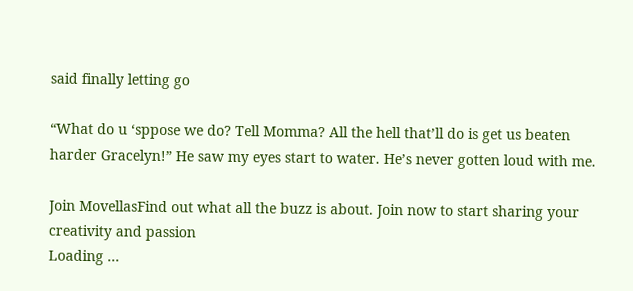said finally letting go

“What do u ‘sppose we do? Tell Momma? All the hell that’ll do is get us beaten harder Gracelyn!” He saw my eyes start to water. He’s never gotten loud with me.

Join MovellasFind out what all the buzz is about. Join now to start sharing your creativity and passion
Loading ...